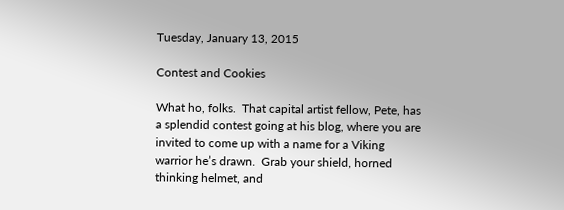Tuesday, January 13, 2015

Contest and Cookies

What ho, folks.  That capital artist fellow, Pete, has a splendid contest going at his blog, where you are invited to come up with a name for a Viking warrior he’s drawn.  Grab your shield, horned thinking helmet, and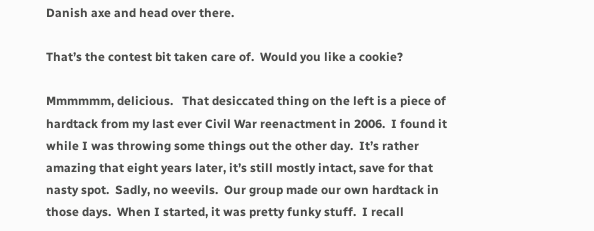Danish axe and head over there.

That’s the contest bit taken care of.  Would you like a cookie?

Mmmmmm, delicious.   That desiccated thing on the left is a piece of hardtack from my last ever Civil War reenactment in 2006.  I found it while I was throwing some things out the other day.  It’s rather amazing that eight years later, it’s still mostly intact, save for that nasty spot.  Sadly, no weevils.  Our group made our own hardtack in those days.  When I started, it was pretty funky stuff.  I recall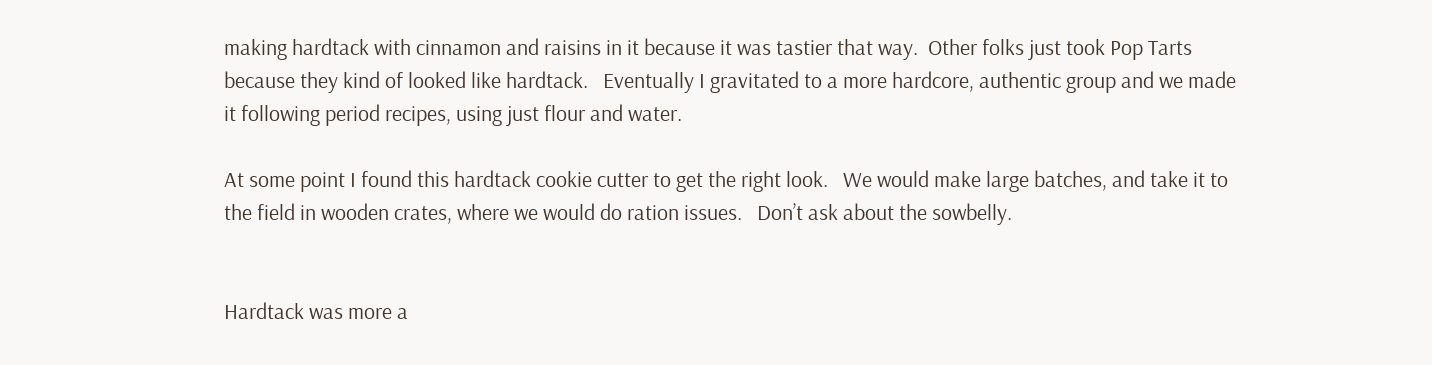making hardtack with cinnamon and raisins in it because it was tastier that way.  Other folks just took Pop Tarts because they kind of looked like hardtack.   Eventually I gravitated to a more hardcore, authentic group and we made it following period recipes, using just flour and water.

At some point I found this hardtack cookie cutter to get the right look.   We would make large batches, and take it to the field in wooden crates, where we would do ration issues.   Don’t ask about the sowbelly.


Hardtack was more a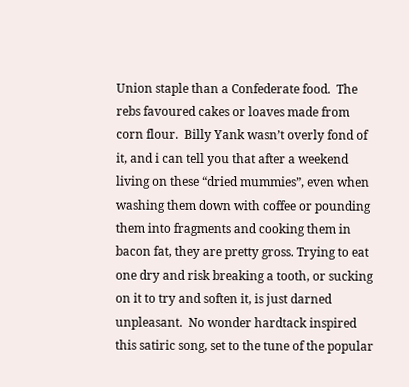Union staple than a Confederate food.  The rebs favoured cakes or loaves made from corn flour.  Billy Yank wasn’t overly fond of it, and i can tell you that after a weekend living on these “dried mummies”, even when washing them down with coffee or pounding them into fragments and cooking them in bacon fat, they are pretty gross. Trying to eat one dry and risk breaking a tooth, or sucking on it to try and soften it, is just darned unpleasant.  No wonder hardtack inspired this satiric song, set to the tune of the popular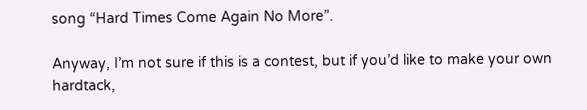song “Hard Times Come Again No More”.

Anyway, I’m not sure if this is a contest, but if you’d like to make your own hardtack,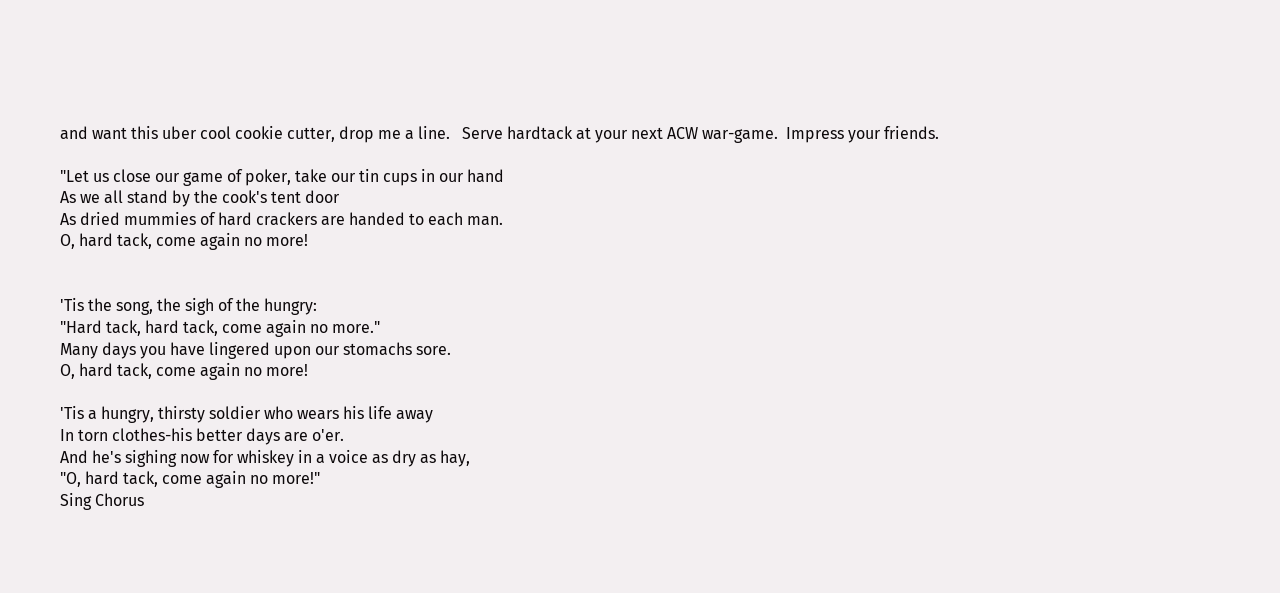and want this uber cool cookie cutter, drop me a line.   Serve hardtack at your next ACW war-game.  Impress your friends.

"Let us close our game of poker, take our tin cups in our hand
As we all stand by the cook's tent door
As dried mummies of hard crackers are handed to each man.
O, hard tack, come again no more!


'Tis the song, the sigh of the hungry:
"Hard tack, hard tack, come again no more."
Many days you have lingered upon our stomachs sore.
O, hard tack, come again no more!

'Tis a hungry, thirsty soldier who wears his life away
In torn clothes-his better days are o'er.
And he's sighing now for whiskey in a voice as dry as hay,
"O, hard tack, come again no more!"
Sing Chorus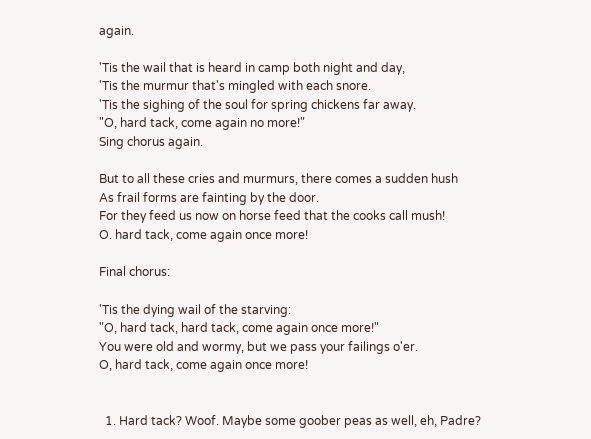again.

'Tis the wail that is heard in camp both night and day,
'Tis the murmur that's mingled with each snore.
'Tis the sighing of the soul for spring chickens far away.
"O, hard tack, come again no more!"
Sing chorus again.

But to all these cries and murmurs, there comes a sudden hush
As frail forms are fainting by the door.
For they feed us now on horse feed that the cooks call mush!
O. hard tack, come again once more!

Final chorus:

'Tis the dying wail of the starving:
"O, hard tack, hard tack, come again once more!"
You were old and wormy, but we pass your failings o'er.
O, hard tack, come again once more!


  1. Hard tack? Woof. Maybe some goober peas as well, eh, Padre?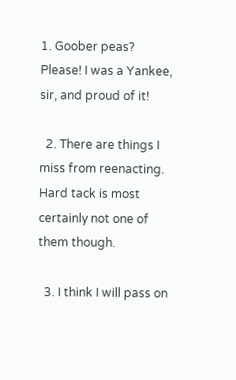1. Goober peas? Please! I was a Yankee, sir, and proud of it!

  2. There are things I miss from reenacting. Hard tack is most certainly not one of them though.

  3. I think I will pass on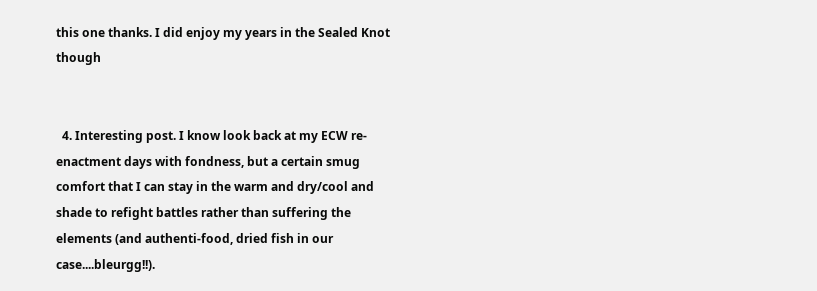this one thanks. I did enjoy my years in the Sealed Knot though


  4. Interesting post. I know look back at my ECW re-enactment days with fondness, but a certain smug comfort that I can stay in the warm and dry/cool and shade to refight battles rather than suffering the elements (and authenti-food, dried fish in our case....bleurgg!!).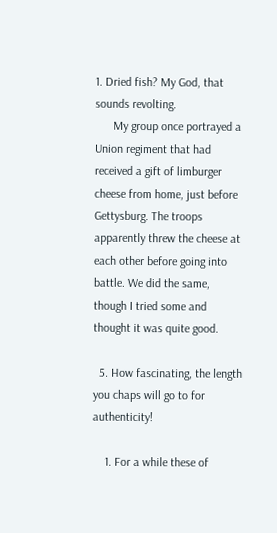1. Dried fish? My God, that sounds revolting.
      My group once portrayed a Union regiment that had received a gift of limburger cheese from home, just before Gettysburg. The troops apparently threw the cheese at each other before going into battle. We did the same, though I tried some and thought it was quite good.

  5. How fascinating, the length you chaps will go to for authenticity!

    1. For a while these of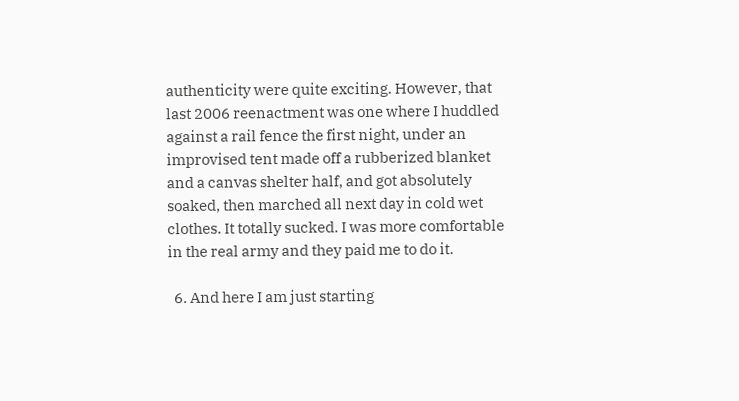authenticity were quite exciting. However, that last 2006 reenactment was one where I huddled against a rail fence the first night, under an improvised tent made off a rubberized blanket and a canvas shelter half, and got absolutely soaked, then marched all next day in cold wet clothes. It totally sucked. I was more comfortable in the real army and they paid me to do it.

  6. And here I am just starting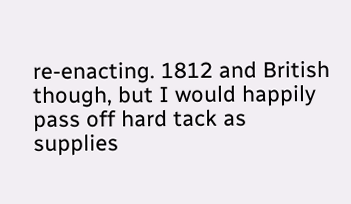re-enacting. 1812 and British though, but I would happily pass off hard tack as supplies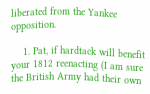liberated from the Yankee opposition.

    1. Pat, if hardtack will benefit your 1812 reenacting (I am sure the British Army had their own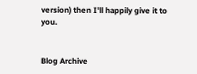version) then I'll happily give it to you.


Blog Archive